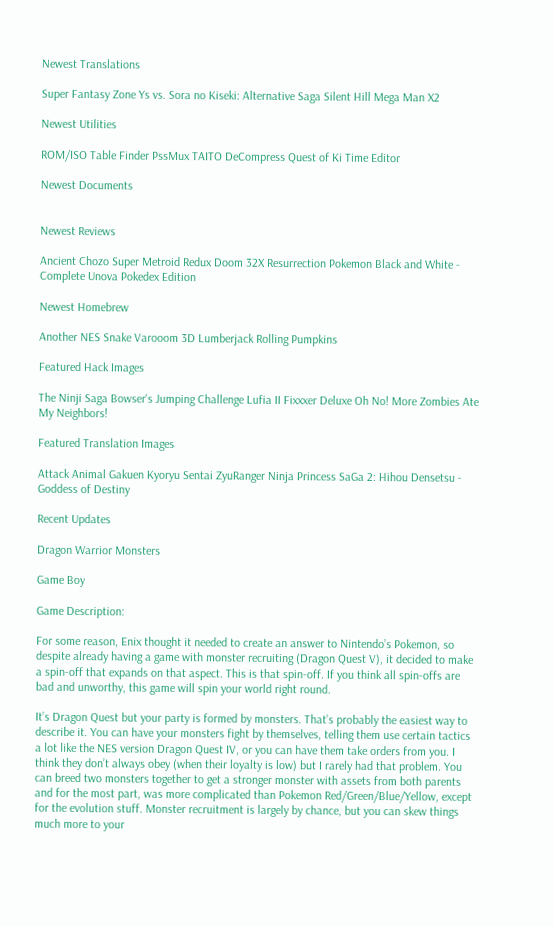Newest Translations

Super Fantasy Zone Ys vs. Sora no Kiseki: Alternative Saga Silent Hill Mega Man X2

Newest Utilities

ROM/ISO Table Finder PssMux TAITO DeCompress Quest of Ki Time Editor

Newest Documents


Newest Reviews

Ancient Chozo Super Metroid Redux Doom 32X Resurrection Pokemon Black and White - Complete Unova Pokedex Edition

Newest Homebrew

Another NES Snake Varooom 3D Lumberjack Rolling Pumpkins

Featured Hack Images

The Ninji Saga Bowser's Jumping Challenge Lufia II Fixxxer Deluxe Oh No! More Zombies Ate My Neighbors!

Featured Translation Images

Attack Animal Gakuen Kyoryu Sentai ZyuRanger Ninja Princess SaGa 2: Hihou Densetsu - Goddess of Destiny

Recent Updates

Dragon Warrior Monsters

Game Boy

Game Description:

For some reason, Enix thought it needed to create an answer to Nintendo’s Pokemon, so despite already having a game with monster recruiting (Dragon Quest V), it decided to make a spin-off that expands on that aspect. This is that spin-off. If you think all spin-offs are bad and unworthy, this game will spin your world right round.

It’s Dragon Quest but your party is formed by monsters. That’s probably the easiest way to describe it. You can have your monsters fight by themselves, telling them use certain tactics a lot like the NES version Dragon Quest IV, or you can have them take orders from you. I think they don’t always obey (when their loyalty is low) but I rarely had that problem. You can breed two monsters together to get a stronger monster with assets from both parents and for the most part, was more complicated than Pokemon Red/Green/Blue/Yellow, except for the evolution stuff. Monster recruitment is largely by chance, but you can skew things much more to your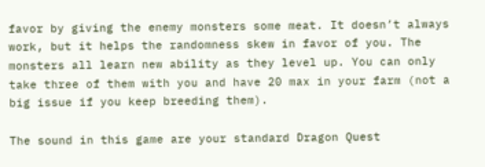favor by giving the enemy monsters some meat. It doesn’t always work, but it helps the randomness skew in favor of you. The monsters all learn new ability as they level up. You can only take three of them with you and have 20 max in your farm (not a big issue if you keep breeding them).

The sound in this game are your standard Dragon Quest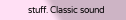stuff. Classic sound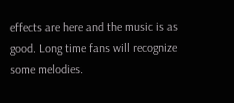effects are here and the music is as good. Long time fans will recognize some melodies.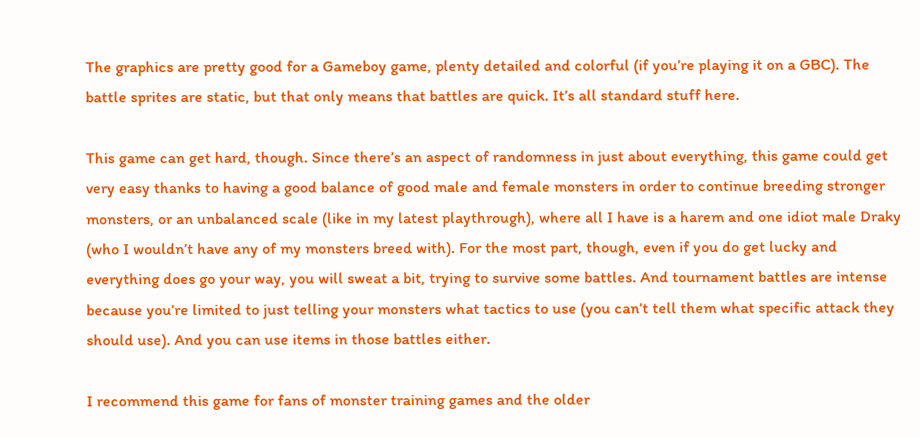The graphics are pretty good for a Gameboy game, plenty detailed and colorful (if you’re playing it on a GBC). The battle sprites are static, but that only means that battles are quick. It’s all standard stuff here.

This game can get hard, though. Since there’s an aspect of randomness in just about everything, this game could get very easy thanks to having a good balance of good male and female monsters in order to continue breeding stronger monsters, or an unbalanced scale (like in my latest playthrough), where all I have is a harem and one idiot male Draky (who I wouldn’t have any of my monsters breed with). For the most part, though, even if you do get lucky and everything does go your way, you will sweat a bit, trying to survive some battles. And tournament battles are intense because you’re limited to just telling your monsters what tactics to use (you can’t tell them what specific attack they should use). And you can use items in those battles either.

I recommend this game for fans of monster training games and the older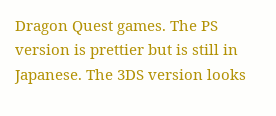Dragon Quest games. The PS version is prettier but is still in Japanese. The 3DS version looks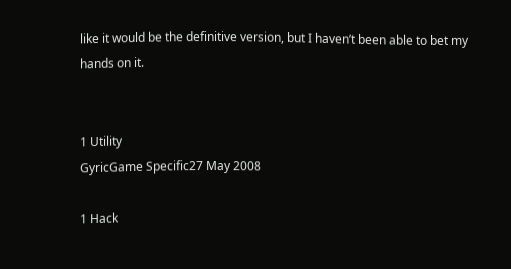like it would be the definitive version, but I haven’t been able to bet my hands on it.


1 Utility
GyricGame Specific27 May 2008

1 Hack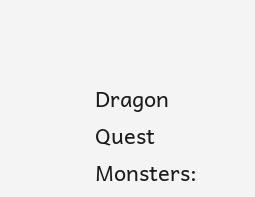Dragon Quest Monsters: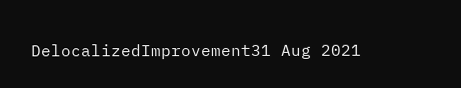DelocalizedImprovement31 Aug 2021